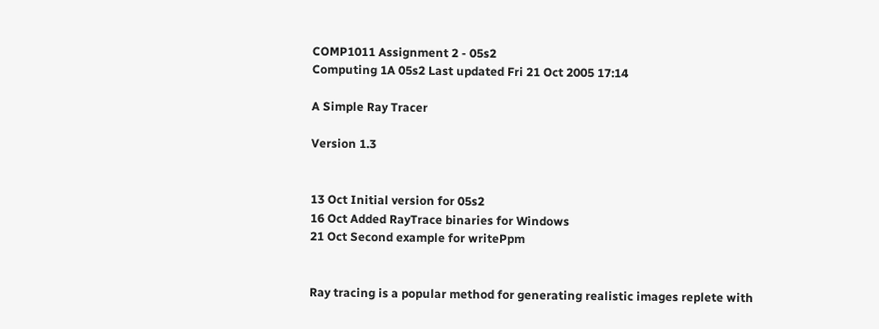COMP1011 Assignment 2 - 05s2
Computing 1A 05s2 Last updated Fri 21 Oct 2005 17:14

A Simple Ray Tracer

Version 1.3


13 Oct Initial version for 05s2
16 Oct Added RayTrace binaries for Windows
21 Oct Second example for writePpm


Ray tracing is a popular method for generating realistic images replete with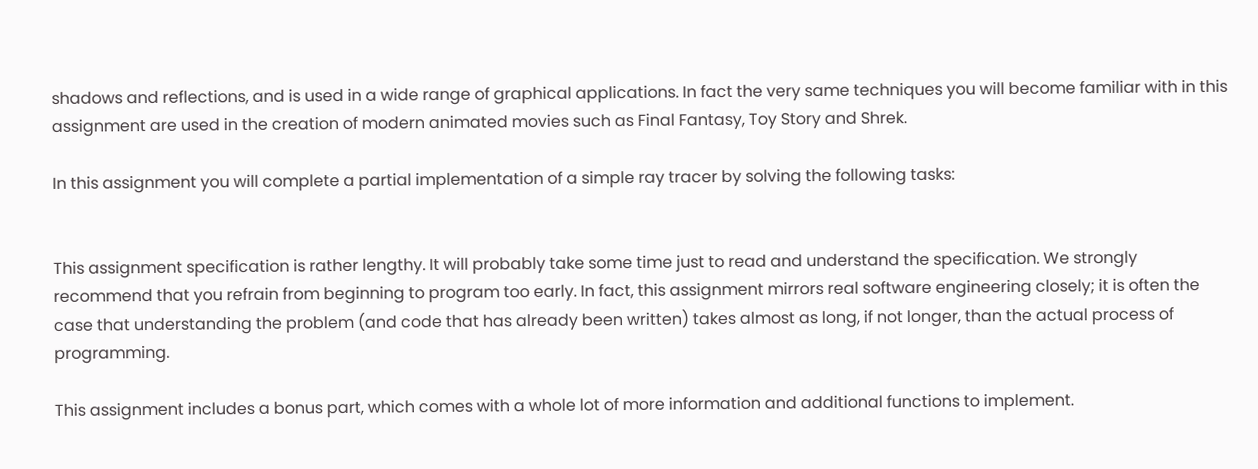shadows and reflections, and is used in a wide range of graphical applications. In fact the very same techniques you will become familiar with in this assignment are used in the creation of modern animated movies such as Final Fantasy, Toy Story and Shrek.

In this assignment you will complete a partial implementation of a simple ray tracer by solving the following tasks:


This assignment specification is rather lengthy. It will probably take some time just to read and understand the specification. We strongly recommend that you refrain from beginning to program too early. In fact, this assignment mirrors real software engineering closely; it is often the case that understanding the problem (and code that has already been written) takes almost as long, if not longer, than the actual process of programming.

This assignment includes a bonus part, which comes with a whole lot of more information and additional functions to implement.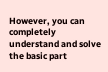However, you can completely understand and solve the basic part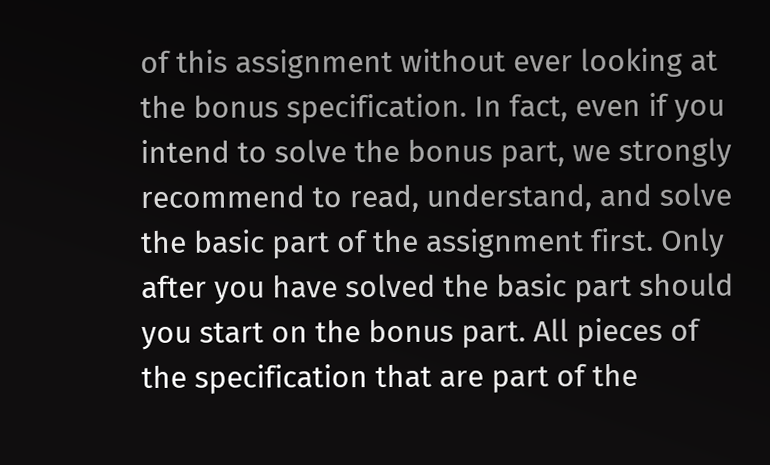of this assignment without ever looking at the bonus specification. In fact, even if you intend to solve the bonus part, we strongly recommend to read, understand, and solve the basic part of the assignment first. Only after you have solved the basic part should you start on the bonus part. All pieces of the specification that are part of the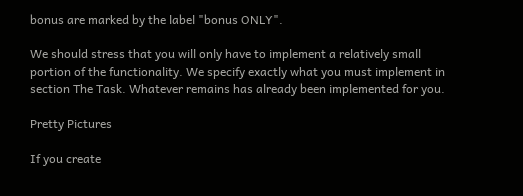bonus are marked by the label "bonus ONLY".

We should stress that you will only have to implement a relatively small portion of the functionality. We specify exactly what you must implement in section The Task. Whatever remains has already been implemented for you.

Pretty Pictures

If you create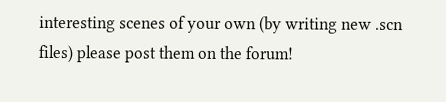interesting scenes of your own (by writing new .scn files) please post them on the forum!